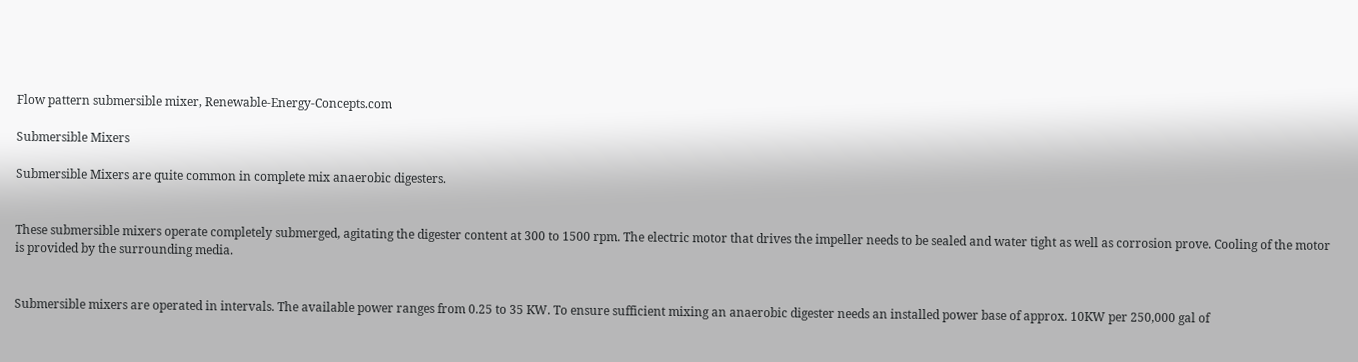Flow pattern submersible mixer, Renewable-Energy-Concepts.com

Submersible Mixers

Submersible Mixers are quite common in complete mix anaerobic digesters.


These submersible mixers operate completely submerged, agitating the digester content at 300 to 1500 rpm. The electric motor that drives the impeller needs to be sealed and water tight as well as corrosion prove. Cooling of the motor is provided by the surrounding media.


Submersible mixers are operated in intervals. The available power ranges from 0.25 to 35 KW. To ensure sufficient mixing an anaerobic digester needs an installed power base of approx. 10KW per 250,000 gal of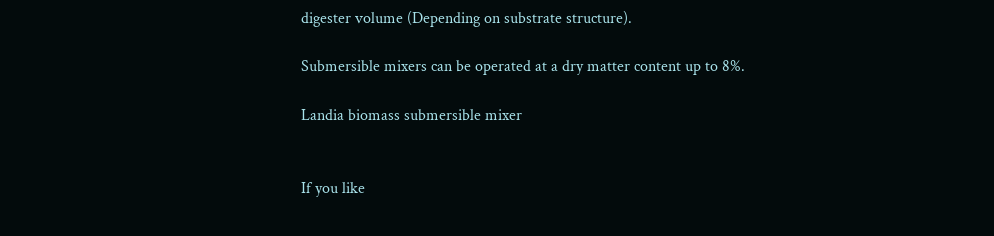digester volume (Depending on substrate structure).

Submersible mixers can be operated at a dry matter content up to 8%.

Landia biomass submersible mixer


If you like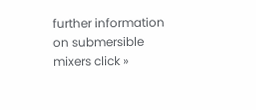further information on submersible mixers click »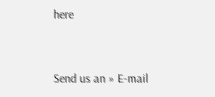here


Send us an » E-mail